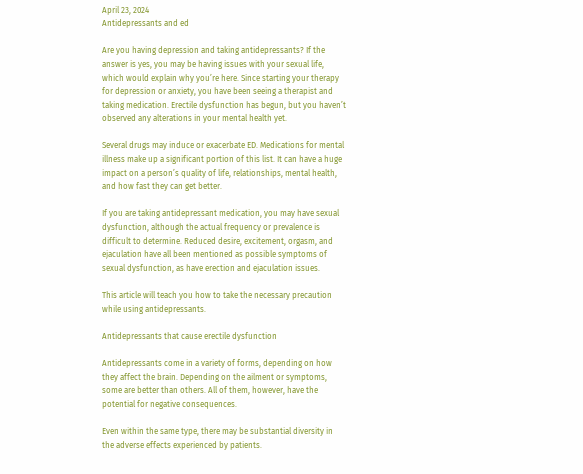April 23, 2024
Antidepressants and ed

Are you having depression and taking antidepressants? If the answer is yes, you may be having issues with your sexual life, which would explain why you’re here. Since starting your therapy for depression or anxiety, you have been seeing a therapist and taking medication. Erectile dysfunction has begun, but you haven’t observed any alterations in your mental health yet.

Several drugs may induce or exacerbate ED. Medications for mental illness make up a significant portion of this list. It can have a huge impact on a person’s quality of life, relationships, mental health, and how fast they can get better.

If you are taking antidepressant medication, you may have sexual dysfunction, although the actual frequency or prevalence is difficult to determine. Reduced desire, excitement, orgasm, and ejaculation have all been mentioned as possible symptoms of sexual dysfunction, as have erection and ejaculation issues.

This article will teach you how to take the necessary precaution while using antidepressants.

Antidepressants that cause erectile dysfunction

Antidepressants come in a variety of forms, depending on how they affect the brain. Depending on the ailment or symptoms, some are better than others. All of them, however, have the potential for negative consequences.

Even within the same type, there may be substantial diversity in the adverse effects experienced by patients.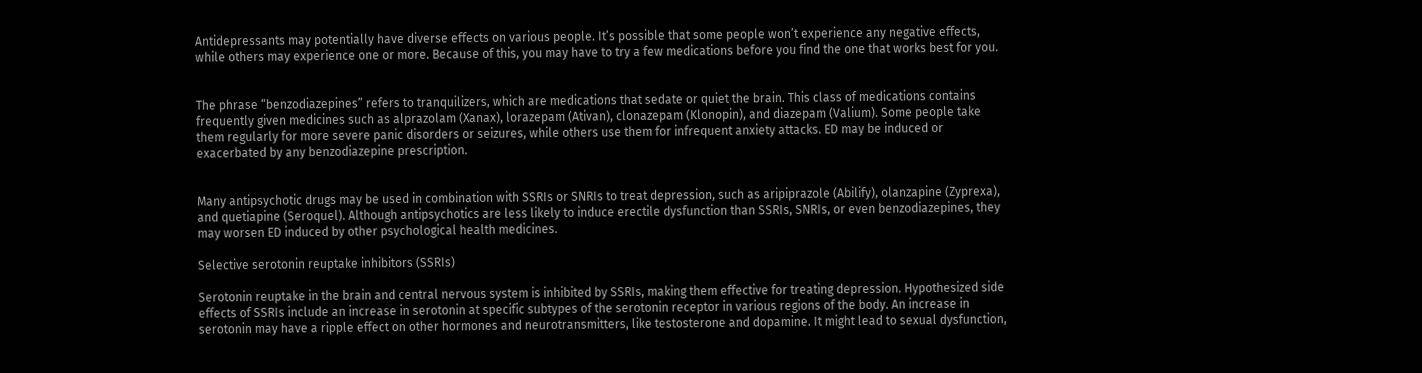Antidepressants may potentially have diverse effects on various people. It’s possible that some people won’t experience any negative effects, while others may experience one or more. Because of this, you may have to try a few medications before you find the one that works best for you.


The phrase “benzodiazepines” refers to tranquilizers, which are medications that sedate or quiet the brain. This class of medications contains frequently given medicines such as alprazolam (Xanax), lorazepam (Ativan), clonazepam (Klonopin), and diazepam (Valium). Some people take them regularly for more severe panic disorders or seizures, while others use them for infrequent anxiety attacks. ED may be induced or exacerbated by any benzodiazepine prescription.


Many antipsychotic drugs may be used in combination with SSRIs or SNRIs to treat depression, such as aripiprazole (Abilify), olanzapine (Zyprexa), and quetiapine (Seroquel). Although antipsychotics are less likely to induce erectile dysfunction than SSRIs, SNRIs, or even benzodiazepines, they may worsen ED induced by other psychological health medicines.

Selective serotonin reuptake inhibitors (SSRIs)

Serotonin reuptake in the brain and central nervous system is inhibited by SSRIs, making them effective for treating depression. Hypothesized side effects of SSRIs include an increase in serotonin at specific subtypes of the serotonin receptor in various regions of the body. An increase in serotonin may have a ripple effect on other hormones and neurotransmitters, like testosterone and dopamine. It might lead to sexual dysfunction,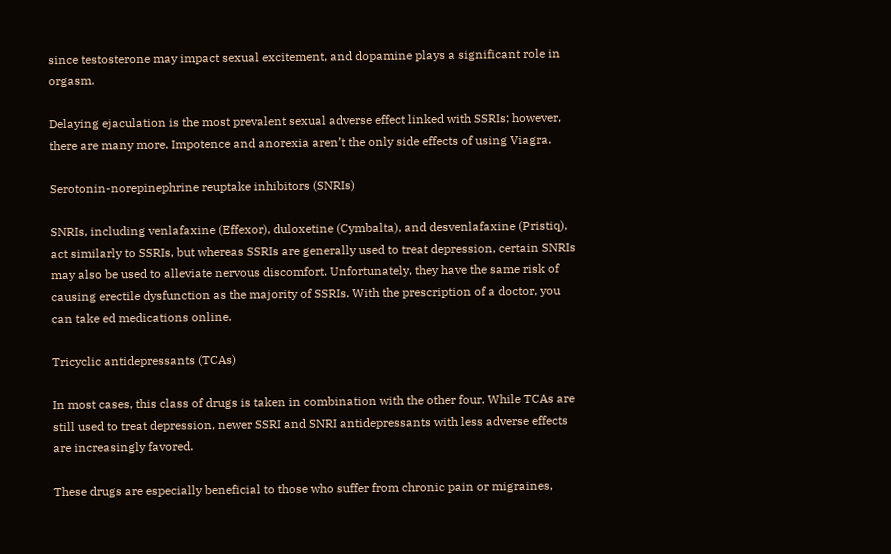since testosterone may impact sexual excitement, and dopamine plays a significant role in orgasm.

Delaying ejaculation is the most prevalent sexual adverse effect linked with SSRIs; however, there are many more. Impotence and anorexia aren’t the only side effects of using Viagra.

Serotonin-norepinephrine reuptake inhibitors (SNRIs)

SNRIs, including venlafaxine (Effexor), duloxetine (Cymbalta), and desvenlafaxine (Pristiq), act similarly to SSRIs, but whereas SSRIs are generally used to treat depression, certain SNRIs may also be used to alleviate nervous discomfort. Unfortunately, they have the same risk of causing erectile dysfunction as the majority of SSRIs. With the prescription of a doctor, you can take ed medications online.

Tricyclic antidepressants (TCAs)

In most cases, this class of drugs is taken in combination with the other four. While TCAs are still used to treat depression, newer SSRI and SNRI antidepressants with less adverse effects are increasingly favored.

These drugs are especially beneficial to those who suffer from chronic pain or migraines,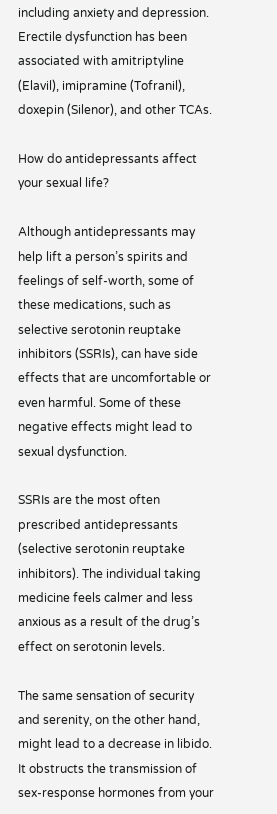including anxiety and depression. Erectile dysfunction has been associated with amitriptyline (Elavil), imipramine (Tofranil), doxepin (Silenor), and other TCAs.

How do antidepressants affect your sexual life?

Although antidepressants may help lift a person’s spirits and feelings of self-worth, some of these medications, such as selective serotonin reuptake inhibitors (SSRIs), can have side effects that are uncomfortable or even harmful. Some of these negative effects might lead to sexual dysfunction.

SSRIs are the most often prescribed antidepressants (selective serotonin reuptake inhibitors). The individual taking medicine feels calmer and less anxious as a result of the drug’s effect on serotonin levels.

The same sensation of security and serenity, on the other hand, might lead to a decrease in libido. It obstructs the transmission of sex-response hormones from your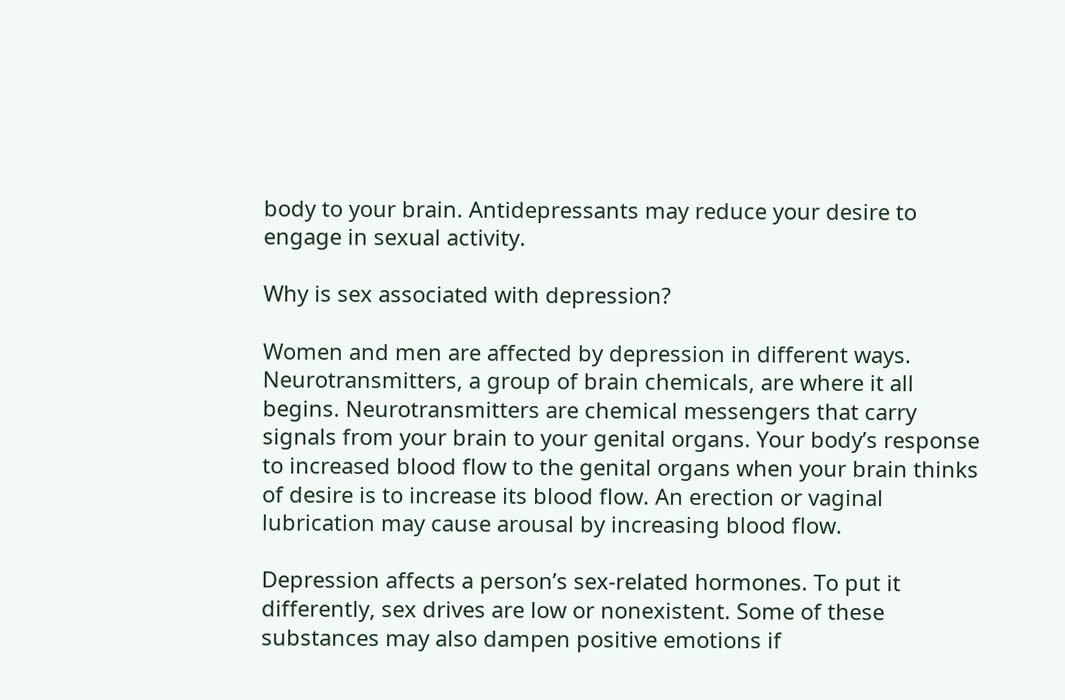body to your brain. Antidepressants may reduce your desire to engage in sexual activity.

Why is sex associated with depression?

Women and men are affected by depression in different ways. Neurotransmitters, a group of brain chemicals, are where it all begins. Neurotransmitters are chemical messengers that carry signals from your brain to your genital organs. Your body’s response to increased blood flow to the genital organs when your brain thinks of desire is to increase its blood flow. An erection or vaginal lubrication may cause arousal by increasing blood flow.

Depression affects a person’s sex-related hormones. To put it differently, sex drives are low or nonexistent. Some of these substances may also dampen positive emotions if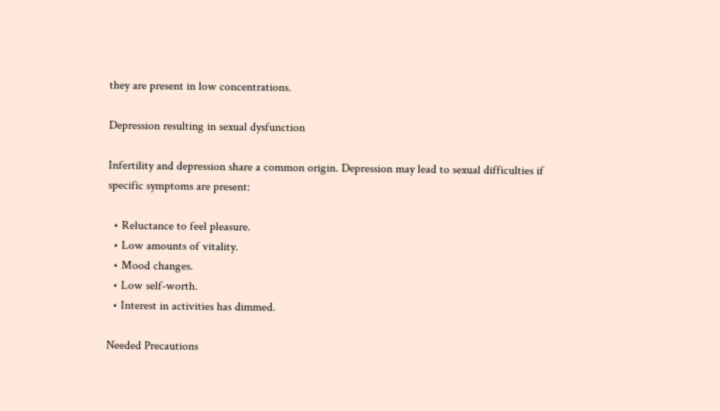they are present in low concentrations.

Depression resulting in sexual dysfunction

Infertility and depression share a common origin. Depression may lead to sexual difficulties if specific symptoms are present:

  • Reluctance to feel pleasure.
  • Low amounts of vitality.
  • Mood changes.
  • Low self-worth.
  • Interest in activities has dimmed.

Needed Precautions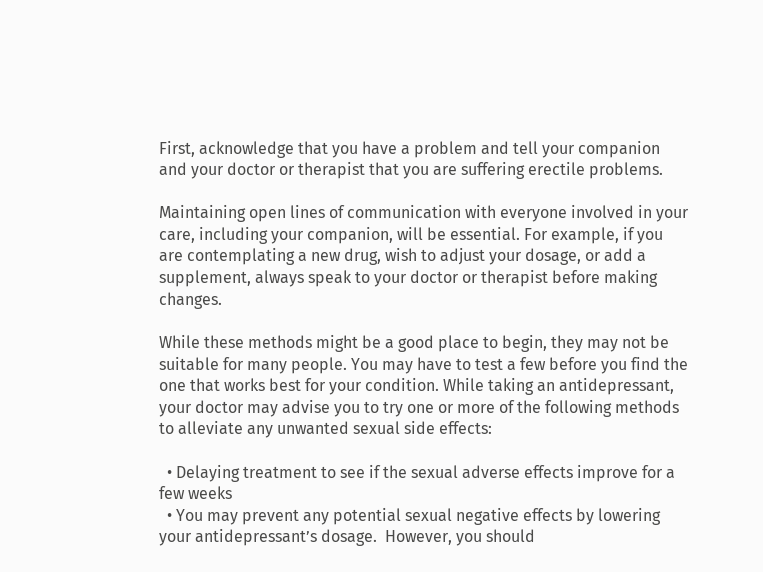First, acknowledge that you have a problem and tell your companion and your doctor or therapist that you are suffering erectile problems.

Maintaining open lines of communication with everyone involved in your care, including your companion, will be essential. For example, if you are contemplating a new drug, wish to adjust your dosage, or add a supplement, always speak to your doctor or therapist before making changes.

While these methods might be a good place to begin, they may not be suitable for many people. You may have to test a few before you find the one that works best for your condition. While taking an antidepressant, your doctor may advise you to try one or more of the following methods to alleviate any unwanted sexual side effects:

  • Delaying treatment to see if the sexual adverse effects improve for a few weeks
  • You may prevent any potential sexual negative effects by lowering your antidepressant’s dosage.  However, you should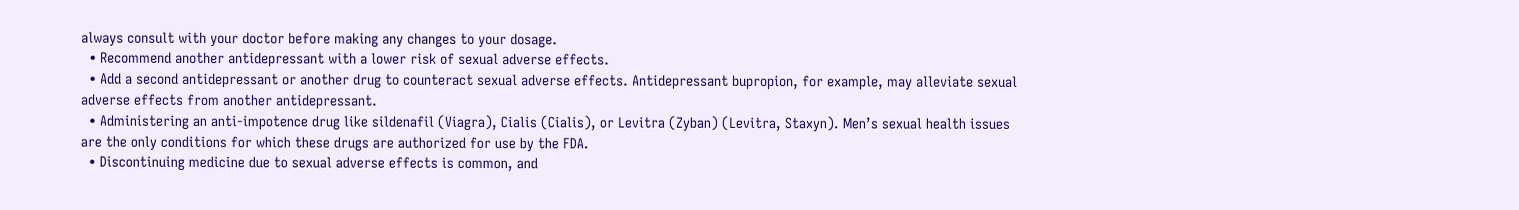always consult with your doctor before making any changes to your dosage.
  • Recommend another antidepressant with a lower risk of sexual adverse effects.
  • Add a second antidepressant or another drug to counteract sexual adverse effects. Antidepressant bupropion, for example, may alleviate sexual adverse effects from another antidepressant.
  • Administering an anti-impotence drug like sildenafil (Viagra), Cialis (Cialis), or Levitra (Zyban) (Levitra, Staxyn). Men’s sexual health issues are the only conditions for which these drugs are authorized for use by the FDA.
  • Discontinuing medicine due to sexual adverse effects is common, and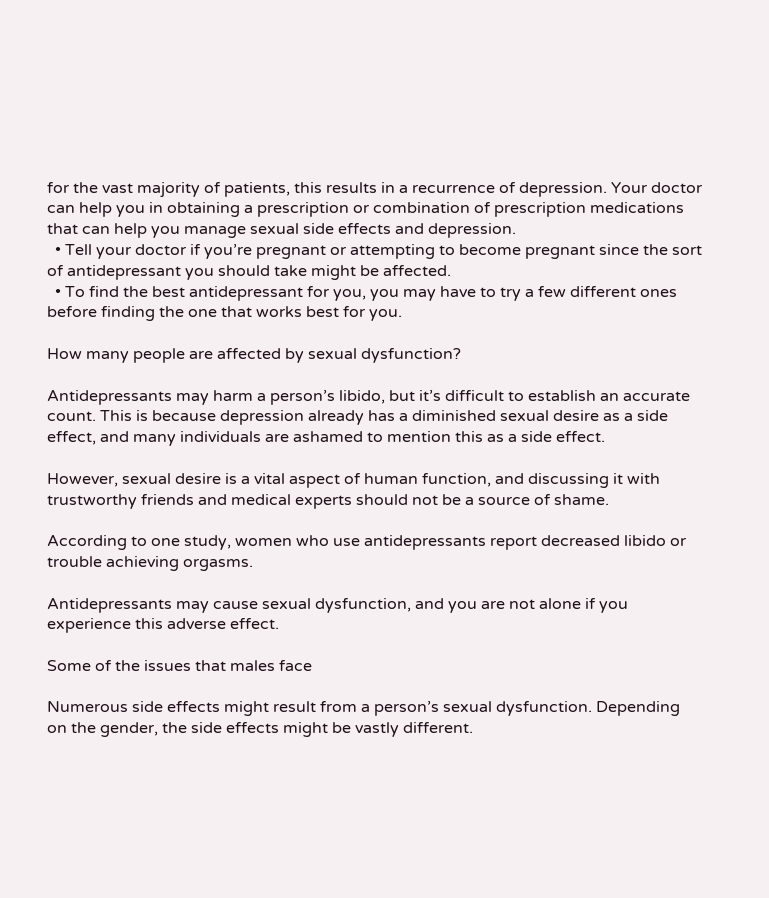for the vast majority of patients, this results in a recurrence of depression. Your doctor can help you in obtaining a prescription or combination of prescription medications that can help you manage sexual side effects and depression.
  • Tell your doctor if you’re pregnant or attempting to become pregnant since the sort of antidepressant you should take might be affected.
  • To find the best antidepressant for you, you may have to try a few different ones before finding the one that works best for you.

How many people are affected by sexual dysfunction?

Antidepressants may harm a person’s libido, but it’s difficult to establish an accurate count. This is because depression already has a diminished sexual desire as a side effect, and many individuals are ashamed to mention this as a side effect.

However, sexual desire is a vital aspect of human function, and discussing it with trustworthy friends and medical experts should not be a source of shame.

According to one study, women who use antidepressants report decreased libido or trouble achieving orgasms.

Antidepressants may cause sexual dysfunction, and you are not alone if you experience this adverse effect.

Some of the issues that males face

Numerous side effects might result from a person’s sexual dysfunction. Depending on the gender, the side effects might be vastly different.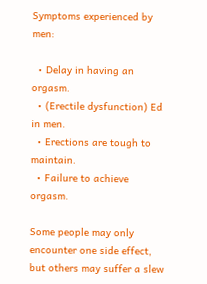Symptoms experienced by men:

  • Delay in having an orgasm.
  • (Erectile dysfunction) Ed in men.
  • Erections are tough to maintain.
  • Failure to achieve orgasm.

Some people may only encounter one side effect, but others may suffer a slew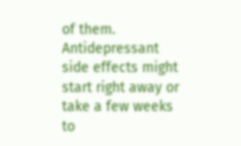of them. Antidepressant side effects might start right away or take a few weeks to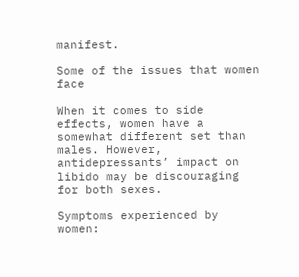manifest.

Some of the issues that women face

When it comes to side effects, women have a somewhat different set than males. However, antidepressants’ impact on libido may be discouraging for both sexes.

Symptoms experienced by women: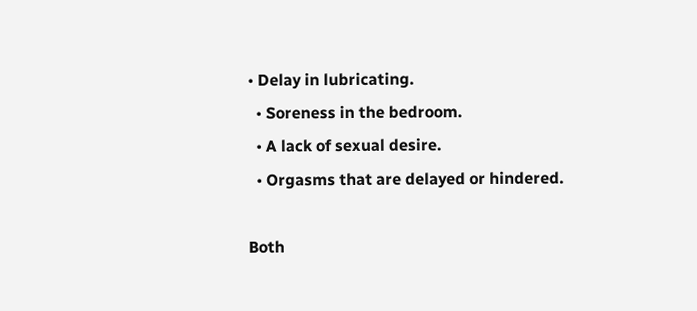• Delay in lubricating.
  • Soreness in the bedroom.
  • A lack of sexual desire.
  • Orgasms that are delayed or hindered.

Both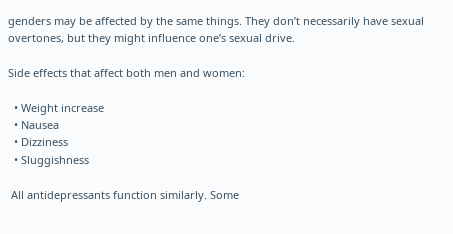genders may be affected by the same things. They don’t necessarily have sexual overtones, but they might influence one’s sexual drive.

Side effects that affect both men and women:

  • Weight increase
  • Nausea
  • Dizziness
  • Sluggishness

 All antidepressants function similarly. Some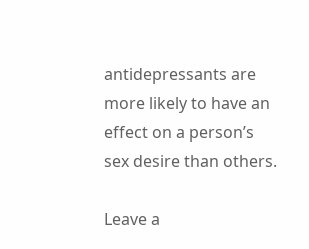antidepressants are more likely to have an effect on a person’s sex desire than others.

Leave a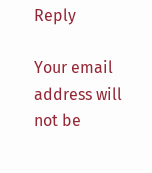Reply

Your email address will not be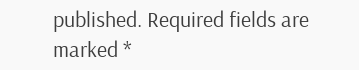published. Required fields are marked *